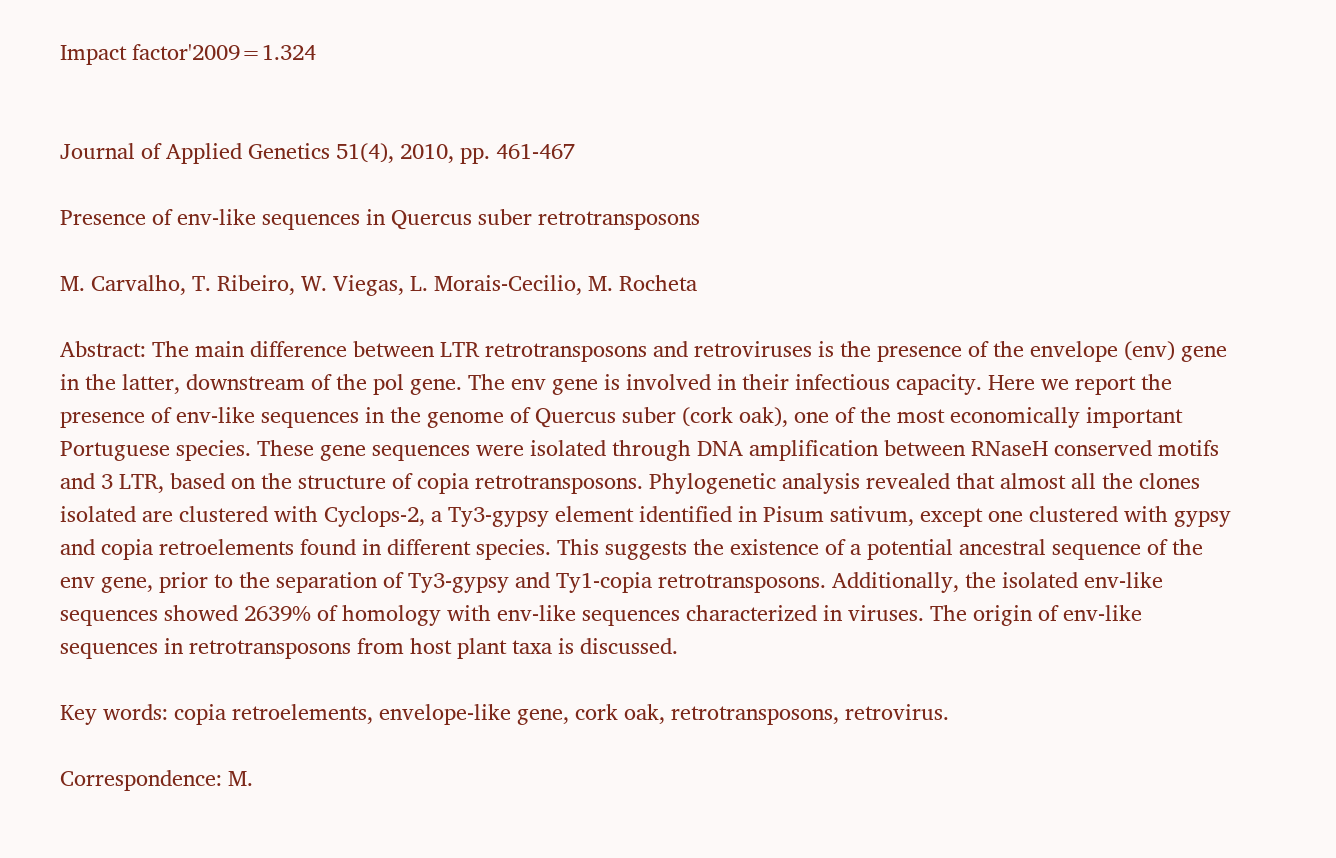Impact factor'2009=1.324


Journal of Applied Genetics 51(4), 2010, pp. 461-467

Presence of env-like sequences in Quercus suber retrotransposons

M. Carvalho, T. Ribeiro, W. Viegas, L. Morais-Cecilio, M. Rocheta

Abstract: The main difference between LTR retrotransposons and retroviruses is the presence of the envelope (env) gene in the latter, downstream of the pol gene. The env gene is involved in their infectious capacity. Here we report the presence of env-like sequences in the genome of Quercus suber (cork oak), one of the most economically important Portuguese species. These gene sequences were isolated through DNA amplification between RNaseH conserved motifs and 3 LTR, based on the structure of copia retrotransposons. Phylogenetic analysis revealed that almost all the clones isolated are clustered with Cyclops-2, a Ty3-gypsy element identified in Pisum sativum, except one clustered with gypsy and copia retroelements found in different species. This suggests the existence of a potential ancestral sequence of the env gene, prior to the separation of Ty3-gypsy and Ty1-copia retrotransposons. Additionally, the isolated env-like sequences showed 2639% of homology with env-like sequences characterized in viruses. The origin of env-like sequences in retrotransposons from host plant taxa is discussed.

Key words: copia retroelements, envelope-like gene, cork oak, retrotransposons, retrovirus.

Correspondence: M.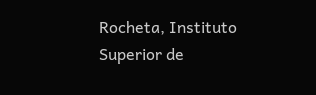Rocheta, Instituto Superior de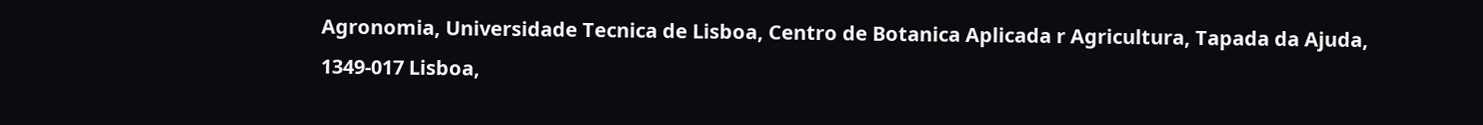Agronomia, Universidade Tecnica de Lisboa, Centro de Botanica Aplicada r Agricultura, Tapada da Ajuda, 1349-017 Lisboa,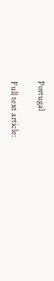Portugal

Full text article: